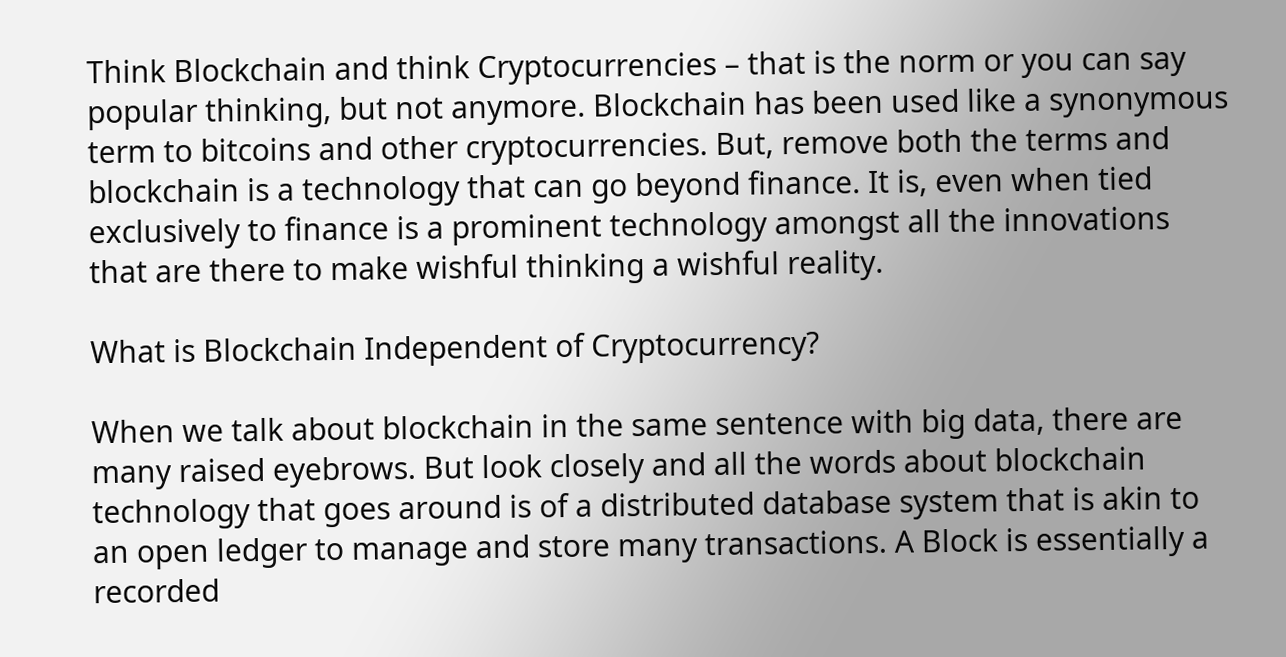Think Blockchain and think Cryptocurrencies – that is the norm or you can say popular thinking, but not anymore. Blockchain has been used like a synonymous term to bitcoins and other cryptocurrencies. But, remove both the terms and blockchain is a technology that can go beyond finance. It is, even when tied exclusively to finance is a prominent technology amongst all the innovations that are there to make wishful thinking a wishful reality.

What is Blockchain Independent of Cryptocurrency?

When we talk about blockchain in the same sentence with big data, there are many raised eyebrows. But look closely and all the words about blockchain technology that goes around is of a distributed database system that is akin to an open ledger to manage and store many transactions. A Block is essentially a recorded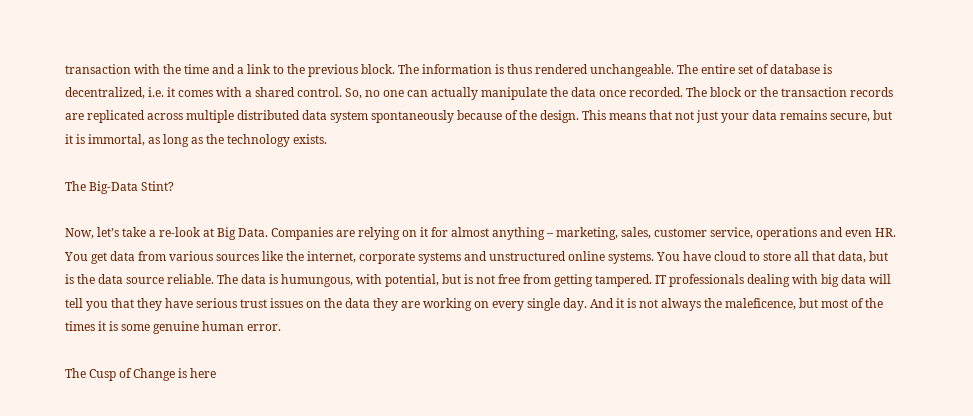transaction with the time and a link to the previous block. The information is thus rendered unchangeable. The entire set of database is decentralized, i.e. it comes with a shared control. So, no one can actually manipulate the data once recorded. The block or the transaction records are replicated across multiple distributed data system spontaneously because of the design. This means that not just your data remains secure, but it is immortal, as long as the technology exists.

The Big-Data Stint?

Now, let’s take a re-look at Big Data. Companies are relying on it for almost anything – marketing, sales, customer service, operations and even HR. You get data from various sources like the internet, corporate systems and unstructured online systems. You have cloud to store all that data, but is the data source reliable. The data is humungous, with potential, but is not free from getting tampered. IT professionals dealing with big data will tell you that they have serious trust issues on the data they are working on every single day. And it is not always the maleficence, but most of the times it is some genuine human error.

The Cusp of Change is here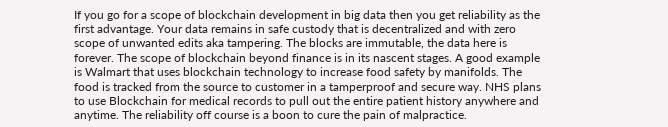If you go for a scope of blockchain development in big data then you get reliability as the first advantage. Your data remains in safe custody that is decentralized and with zero scope of unwanted edits aka tampering. The blocks are immutable, the data here is forever. The scope of blockchain beyond finance is in its nascent stages. A good example is Walmart that uses blockchain technology to increase food safety by manifolds. The food is tracked from the source to customer in a tamperproof and secure way. NHS plans to use Blockchain for medical records to pull out the entire patient history anywhere and anytime. The reliability off course is a boon to cure the pain of malpractice.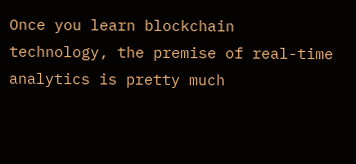Once you learn blockchain technology, the premise of real-time analytics is pretty much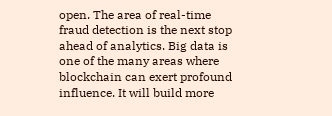open. The area of real-time fraud detection is the next stop ahead of analytics. Big data is one of the many areas where blockchain can exert profound influence. It will build more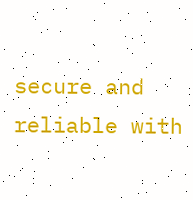secure and reliable with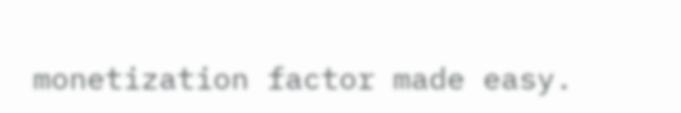monetization factor made easy.